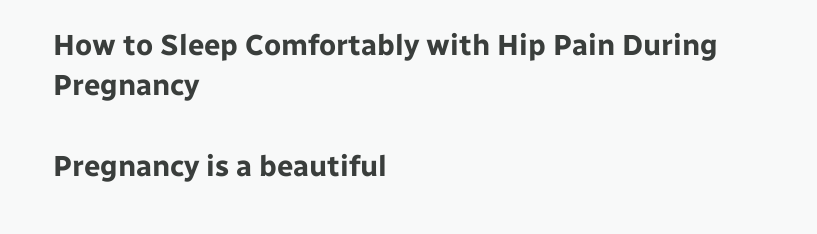How to Sleep Comfortably with Hip Pain During Pregnancy

Pregnancy is a beautiful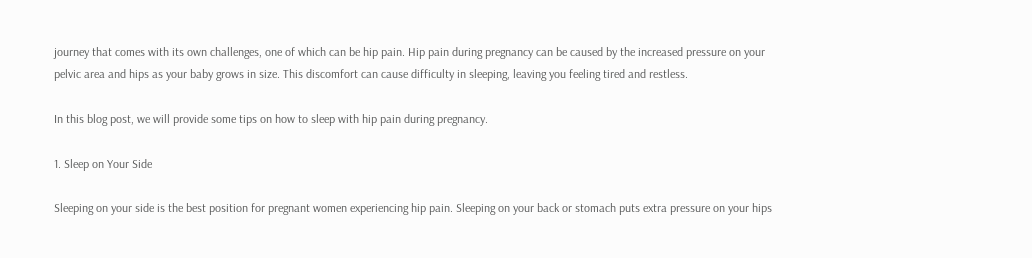journey that comes with its own challenges, one of which can be hip pain. Hip pain during pregnancy can be caused by the increased pressure on your pelvic area and hips as your baby grows in size. This discomfort can cause difficulty in sleeping, leaving you feeling tired and restless.

In this blog post, we will provide some tips on how to sleep with hip pain during pregnancy.

1. Sleep on Your Side

Sleeping on your side is the best position for pregnant women experiencing hip pain. Sleeping on your back or stomach puts extra pressure on your hips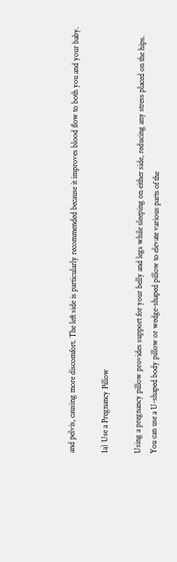and pelvis, causing more discomfort. The left side is particularly recommended because it improves blood flow to both you and your baby.

1a) Use a Pregnancy Pillow

Using a pregnancy pillow provides support for your belly and legs while sleeping on either side, reducing any stress placed on the hips. You can use a U-shaped body pillow or wedge-shaped pillow to elevate various parts of the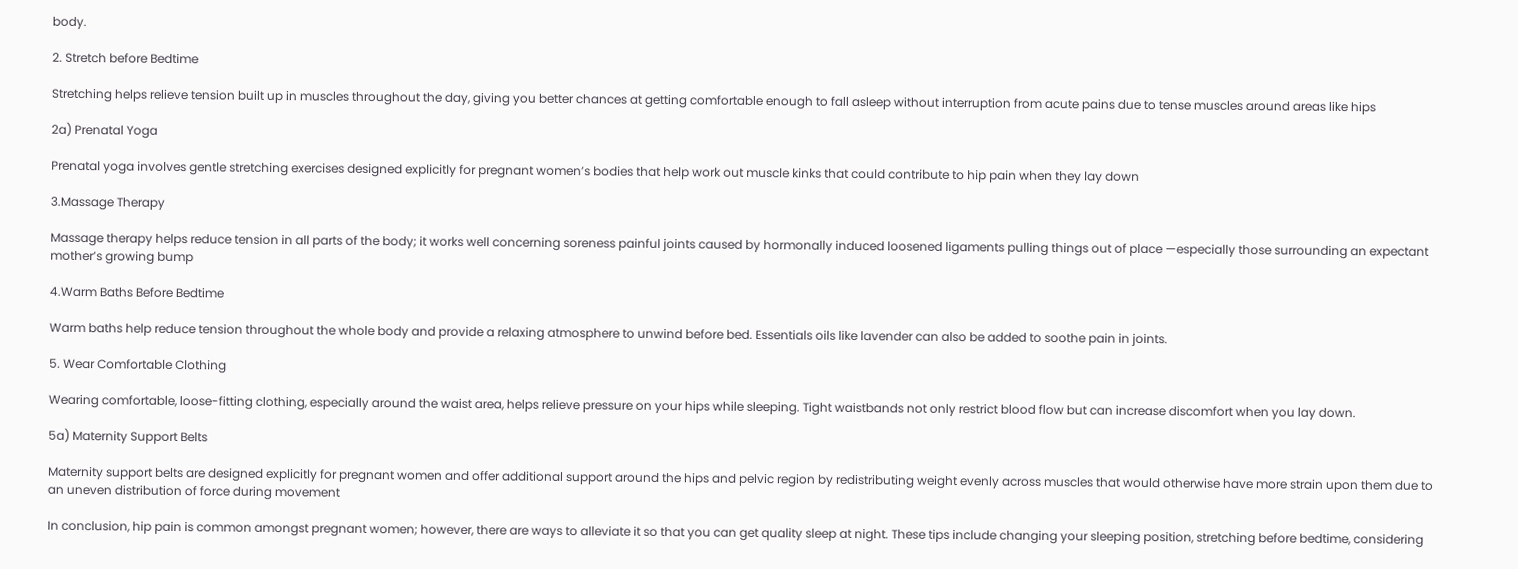body.

2. Stretch before Bedtime

Stretching helps relieve tension built up in muscles throughout the day, giving you better chances at getting comfortable enough to fall asleep without interruption from acute pains due to tense muscles around areas like hips

2a) Prenatal Yoga

Prenatal yoga involves gentle stretching exercises designed explicitly for pregnant women’s bodies that help work out muscle kinks that could contribute to hip pain when they lay down

3.Massage Therapy

Massage therapy helps reduce tension in all parts of the body; it works well concerning soreness painful joints caused by hormonally induced loosened ligaments pulling things out of place —especially those surrounding an expectant mother’s growing bump

4.Warm Baths Before Bedtime

Warm baths help reduce tension throughout the whole body and provide a relaxing atmosphere to unwind before bed. Essentials oils like lavender can also be added to soothe pain in joints.

5. Wear Comfortable Clothing

Wearing comfortable, loose-fitting clothing, especially around the waist area, helps relieve pressure on your hips while sleeping. Tight waistbands not only restrict blood flow but can increase discomfort when you lay down.

5a) Maternity Support Belts

Maternity support belts are designed explicitly for pregnant women and offer additional support around the hips and pelvic region by redistributing weight evenly across muscles that would otherwise have more strain upon them due to an uneven distribution of force during movement

In conclusion, hip pain is common amongst pregnant women; however, there are ways to alleviate it so that you can get quality sleep at night. These tips include changing your sleeping position, stretching before bedtime, considering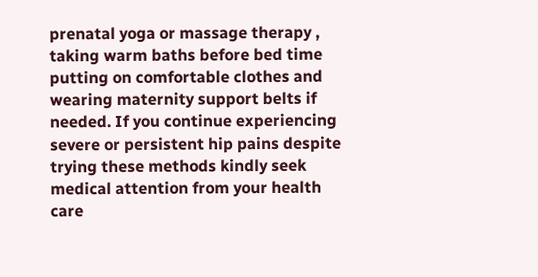prenatal yoga or massage therapy , taking warm baths before bed time putting on comfortable clothes and wearing maternity support belts if needed. If you continue experiencing severe or persistent hip pains despite trying these methods kindly seek medical attention from your health care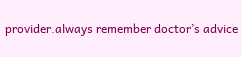provider.always remember doctor’s advice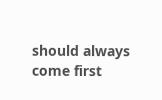should always come first